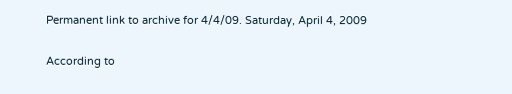Permanent link to archive for 4/4/09. Saturday, April 4, 2009

According to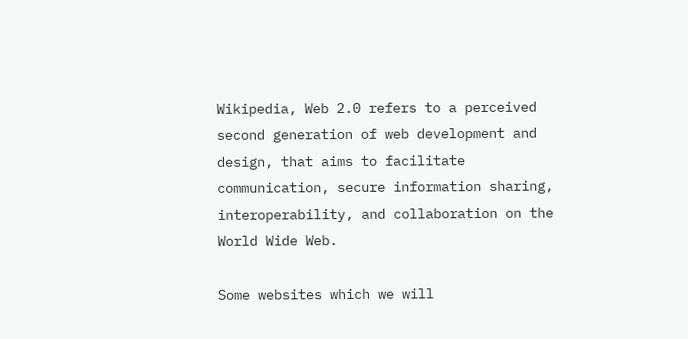Wikipedia, Web 2.0 refers to a perceived second generation of web development and design, that aims to facilitate communication, secure information sharing, interoperability, and collaboration on the World Wide Web.

Some websites which we will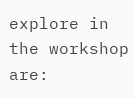explore in the workshop are: